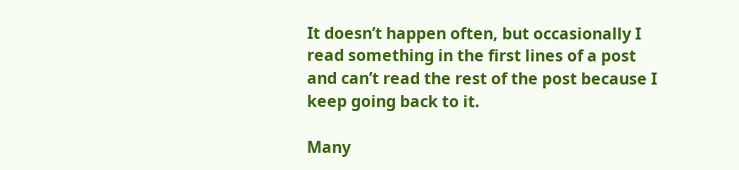It doesn’t happen often, but occasionally I read something in the first lines of a post and can’t read the rest of the post because I keep going back to it.

Many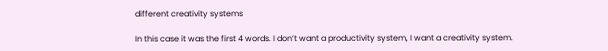different creativity systems

In this case it was the first 4 words. I don’t want a productivity system, I want a creativity system.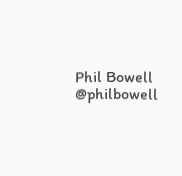Phil Bowell @philbowell